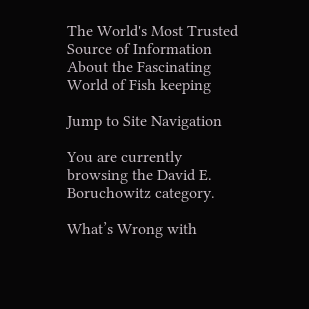The World's Most Trusted Source of Information About the Fascinating World of Fish keeping

Jump to Site Navigation

You are currently browsing the David E. Boruchowitz category.

What’s Wrong with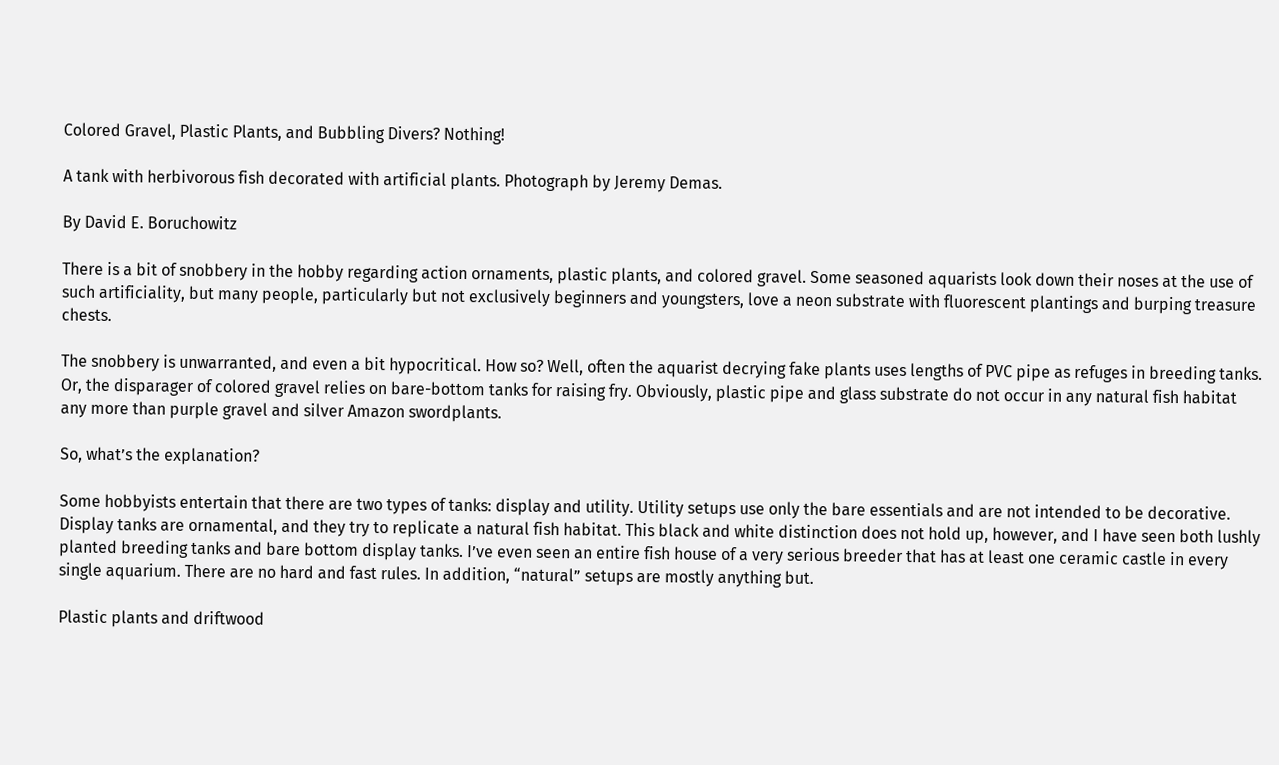Colored Gravel, Plastic Plants, and Bubbling Divers? Nothing!

A tank with herbivorous fish decorated with artificial plants. Photograph by Jeremy Demas.

By David E. Boruchowitz

There is a bit of snobbery in the hobby regarding action ornaments, plastic plants, and colored gravel. Some seasoned aquarists look down their noses at the use of such artificiality, but many people, particularly but not exclusively beginners and youngsters, love a neon substrate with fluorescent plantings and burping treasure chests.

The snobbery is unwarranted, and even a bit hypocritical. How so? Well, often the aquarist decrying fake plants uses lengths of PVC pipe as refuges in breeding tanks. Or, the disparager of colored gravel relies on bare-bottom tanks for raising fry. Obviously, plastic pipe and glass substrate do not occur in any natural fish habitat any more than purple gravel and silver Amazon swordplants.

So, what’s the explanation?

Some hobbyists entertain that there are two types of tanks: display and utility. Utility setups use only the bare essentials and are not intended to be decorative. Display tanks are ornamental, and they try to replicate a natural fish habitat. This black and white distinction does not hold up, however, and I have seen both lushly planted breeding tanks and bare bottom display tanks. I’ve even seen an entire fish house of a very serious breeder that has at least one ceramic castle in every single aquarium. There are no hard and fast rules. In addition, “natural” setups are mostly anything but.

Plastic plants and driftwood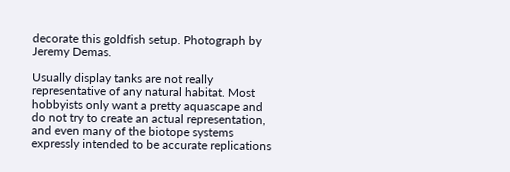decorate this goldfish setup. Photograph by Jeremy Demas.

Usually display tanks are not really representative of any natural habitat. Most hobbyists only want a pretty aquascape and do not try to create an actual representation, and even many of the biotope systems expressly intended to be accurate replications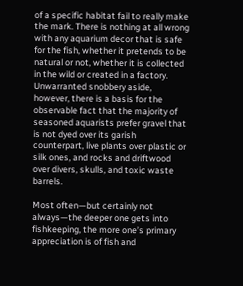of a specific habitat fail to really make the mark. There is nothing at all wrong with any aquarium decor that is safe for the fish, whether it pretends to be natural or not, whether it is collected in the wild or created in a factory. Unwarranted snobbery aside, however, there is a basis for the observable fact that the majority of seasoned aquarists prefer gravel that is not dyed over its garish counterpart, live plants over plastic or silk ones, and rocks and driftwood over divers, skulls, and toxic waste barrels.

Most often—but certainly not always—the deeper one gets into fishkeeping, the more one’s primary appreciation is of fish and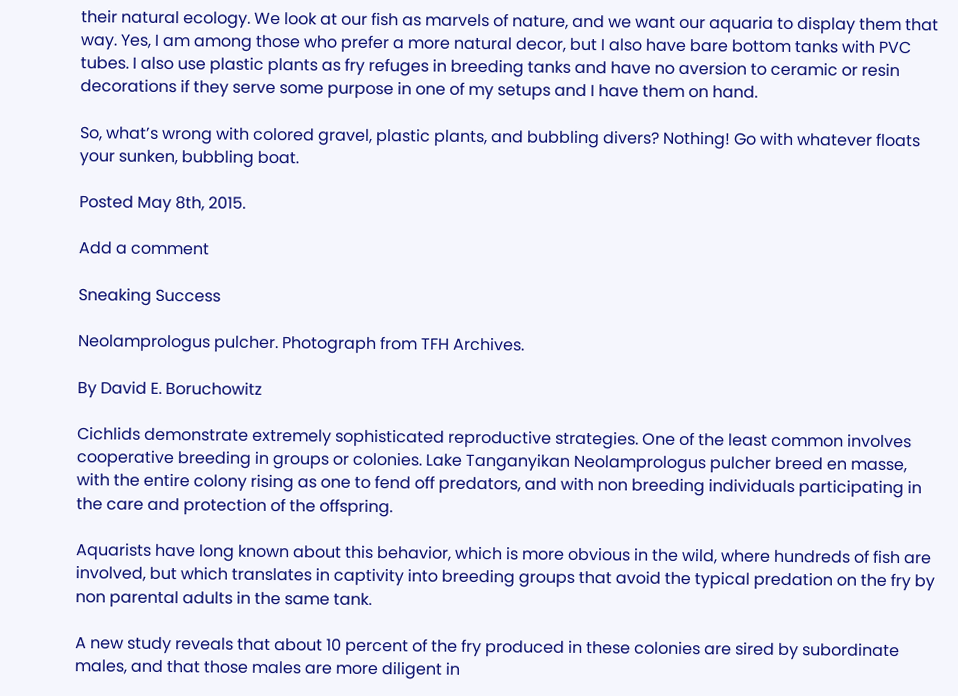their natural ecology. We look at our fish as marvels of nature, and we want our aquaria to display them that way. Yes, I am among those who prefer a more natural decor, but I also have bare bottom tanks with PVC tubes. I also use plastic plants as fry refuges in breeding tanks and have no aversion to ceramic or resin decorations if they serve some purpose in one of my setups and I have them on hand.

So, what’s wrong with colored gravel, plastic plants, and bubbling divers? Nothing! Go with whatever floats your sunken, bubbling boat.

Posted May 8th, 2015.

Add a comment

Sneaking Success

Neolamprologus pulcher. Photograph from TFH Archives.

By David E. Boruchowitz

Cichlids demonstrate extremely sophisticated reproductive strategies. One of the least common involves cooperative breeding in groups or colonies. Lake Tanganyikan Neolamprologus pulcher breed en masse, with the entire colony rising as one to fend off predators, and with non breeding individuals participating in the care and protection of the offspring.

Aquarists have long known about this behavior, which is more obvious in the wild, where hundreds of fish are involved, but which translates in captivity into breeding groups that avoid the typical predation on the fry by non parental adults in the same tank.

A new study reveals that about 10 percent of the fry produced in these colonies are sired by subordinate males, and that those males are more diligent in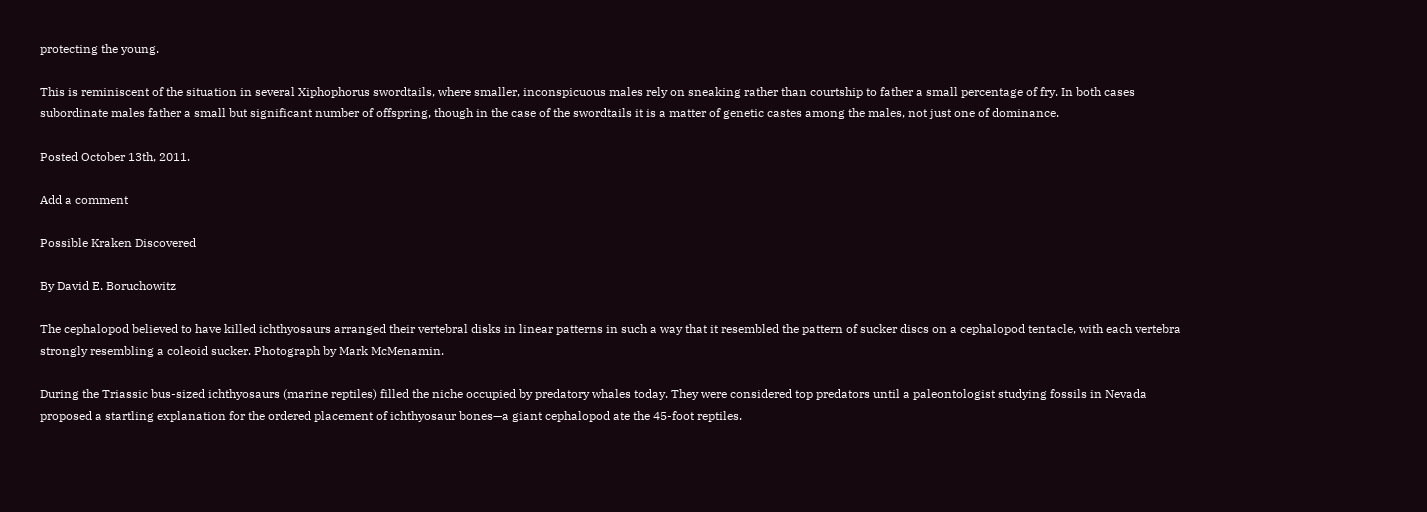protecting the young.

This is reminiscent of the situation in several Xiphophorus swordtails, where smaller, inconspicuous males rely on sneaking rather than courtship to father a small percentage of fry. In both cases subordinate males father a small but significant number of offspring, though in the case of the swordtails it is a matter of genetic castes among the males, not just one of dominance.

Posted October 13th, 2011.

Add a comment

Possible Kraken Discovered

By David E. Boruchowitz

The cephalopod believed to have killed ichthyosaurs arranged their vertebral disks in linear patterns in such a way that it resembled the pattern of sucker discs on a cephalopod tentacle, with each vertebra strongly resembling a coleoid sucker. Photograph by Mark McMenamin.

During the Triassic bus-sized ichthyosaurs (marine reptiles) filled the niche occupied by predatory whales today. They were considered top predators until a paleontologist studying fossils in Nevada proposed a startling explanation for the ordered placement of ichthyosaur bones—a giant cephalopod ate the 45-foot reptiles.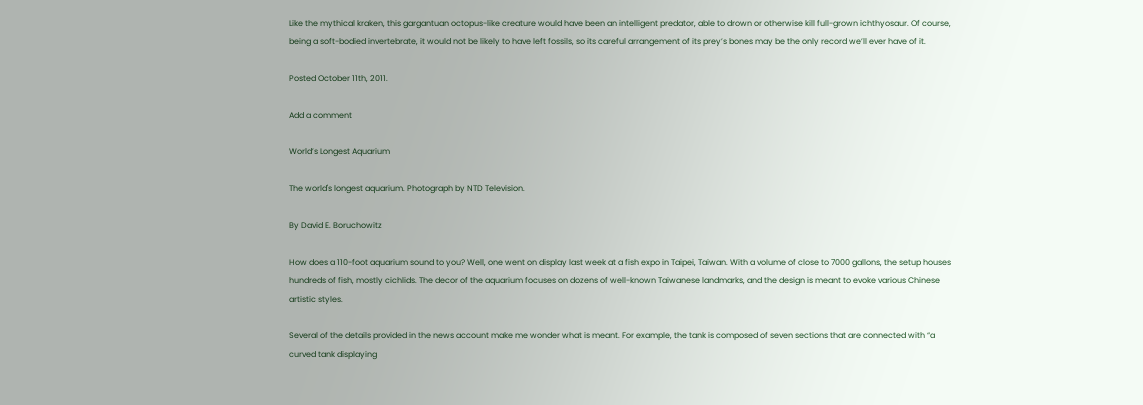Like the mythical kraken, this gargantuan octopus-like creature would have been an intelligent predator, able to drown or otherwise kill full-grown ichthyosaur. Of course, being a soft-bodied invertebrate, it would not be likely to have left fossils, so its careful arrangement of its prey’s bones may be the only record we’ll ever have of it.

Posted October 11th, 2011.

Add a comment

World’s Longest Aquarium

The world's longest aquarium. Photograph by NTD Television.

By David E. Boruchowitz

How does a 110-foot aquarium sound to you? Well, one went on display last week at a fish expo in Taipei, Taiwan. With a volume of close to 7000 gallons, the setup houses hundreds of fish, mostly cichlids. The decor of the aquarium focuses on dozens of well-known Taiwanese landmarks, and the design is meant to evoke various Chinese artistic styles.

Several of the details provided in the news account make me wonder what is meant. For example, the tank is composed of seven sections that are connected with “a curved tank displaying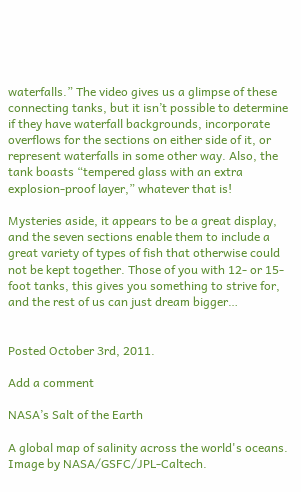waterfalls.” The video gives us a glimpse of these connecting tanks, but it isn’t possible to determine if they have waterfall backgrounds, incorporate overflows for the sections on either side of it, or represent waterfalls in some other way. Also, the tank boasts “tempered glass with an extra explosion-proof layer,” whatever that is!

Mysteries aside, it appears to be a great display, and the seven sections enable them to include a great variety of types of fish that otherwise could not be kept together. Those of you with 12- or 15-foot tanks, this gives you something to strive for, and the rest of us can just dream bigger…


Posted October 3rd, 2011.

Add a comment

NASA’s Salt of the Earth

A global map of salinity across the world's oceans. Image by NASA/GSFC/JPL-Caltech.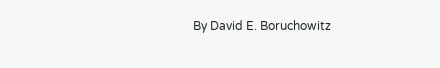By David E. Boruchowitz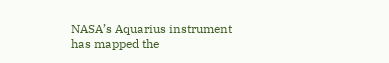NASA’s Aquarius instrument has mapped the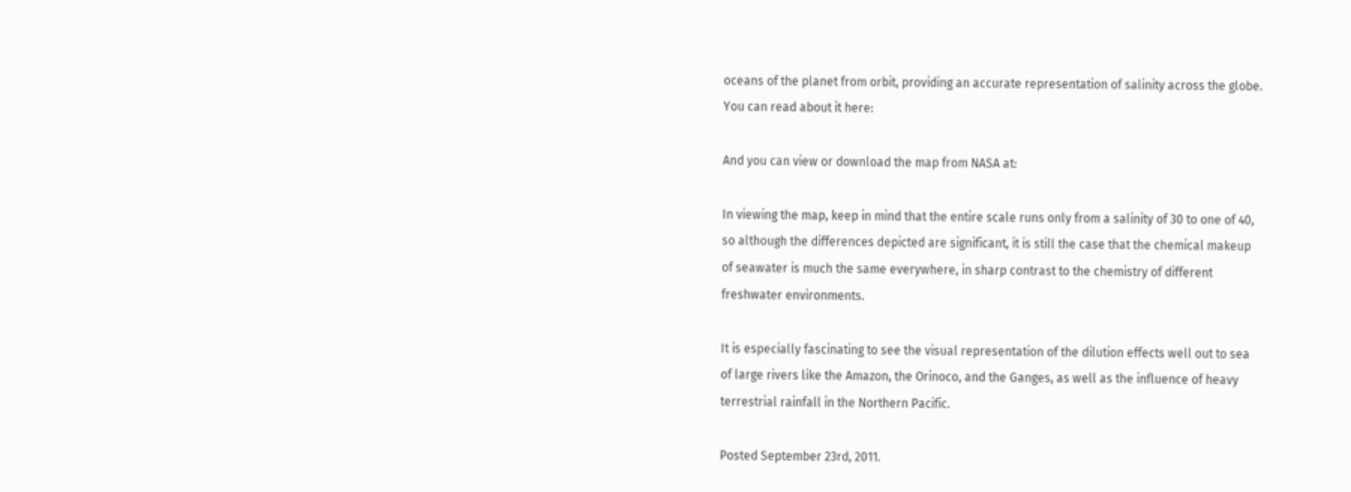oceans of the planet from orbit, providing an accurate representation of salinity across the globe. You can read about it here:

And you can view or download the map from NASA at:

In viewing the map, keep in mind that the entire scale runs only from a salinity of 30 to one of 40, so although the differences depicted are significant, it is still the case that the chemical makeup of seawater is much the same everywhere, in sharp contrast to the chemistry of different freshwater environments.

It is especially fascinating to see the visual representation of the dilution effects well out to sea of large rivers like the Amazon, the Orinoco, and the Ganges, as well as the influence of heavy terrestrial rainfall in the Northern Pacific.

Posted September 23rd, 2011.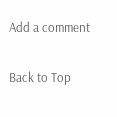Add a comment

Back to Top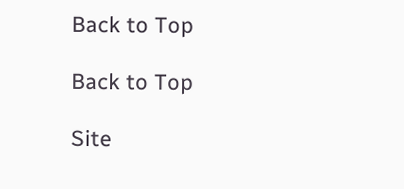Back to Top

Back to Top

Site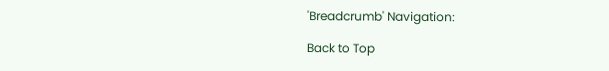'Breadcrumb' Navigation:

Back to Top